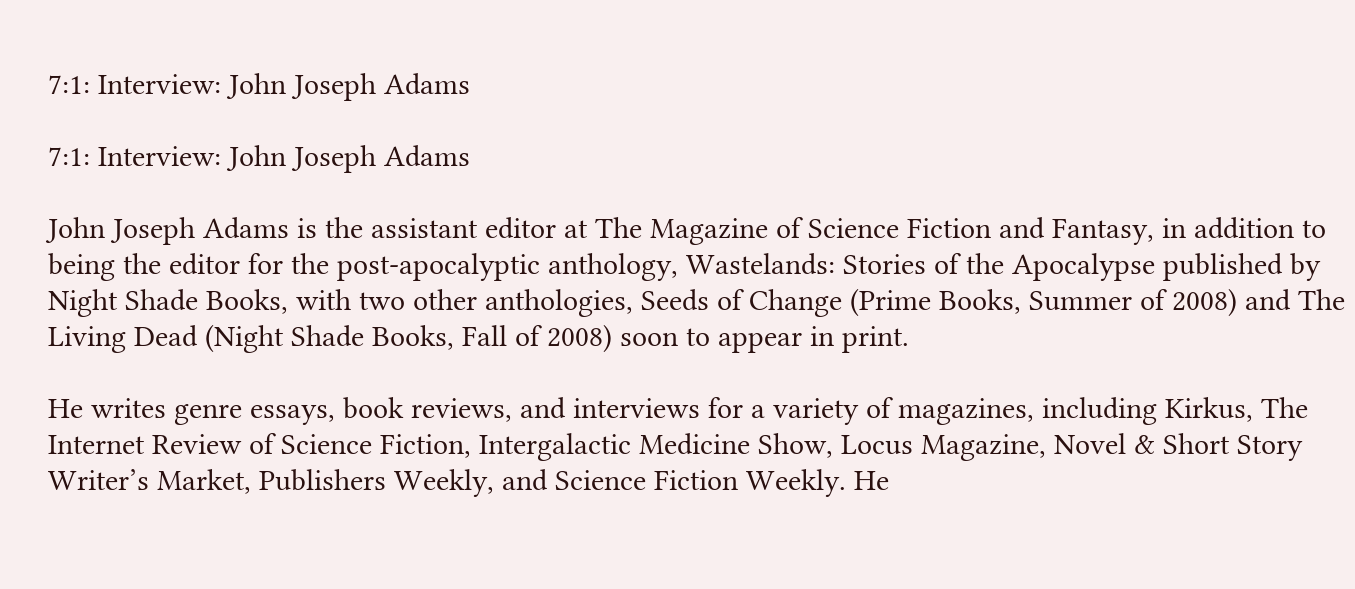7:1: Interview: John Joseph Adams

7:1: Interview: John Joseph Adams

John Joseph Adams is the assistant editor at The Magazine of Science Fiction and Fantasy, in addition to being the editor for the post-apocalyptic anthology, Wastelands: Stories of the Apocalypse published by Night Shade Books, with two other anthologies, Seeds of Change (Prime Books, Summer of 2008) and The Living Dead (Night Shade Books, Fall of 2008) soon to appear in print.

He writes genre essays, book reviews, and interviews for a variety of magazines, including Kirkus, The Internet Review of Science Fiction, Intergalactic Medicine Show, Locus Magazine, Novel & Short Story Writer’s Market, Publishers Weekly, and Science Fiction Weekly. He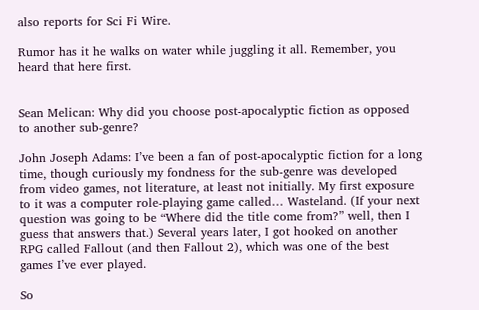also reports for Sci Fi Wire.

Rumor has it he walks on water while juggling it all. Remember, you heard that here first.


Sean Melican: Why did you choose post-apocalyptic fiction as opposed to another sub-genre?

John Joseph Adams: I’ve been a fan of post-apocalyptic fiction for a long time, though curiously my fondness for the sub-genre was developed from video games, not literature, at least not initially. My first exposure to it was a computer role-playing game called… Wasteland. (If your next question was going to be “Where did the title come from?” well, then I guess that answers that.) Several years later, I got hooked on another RPG called Fallout (and then Fallout 2), which was one of the best games I’ve ever played.

So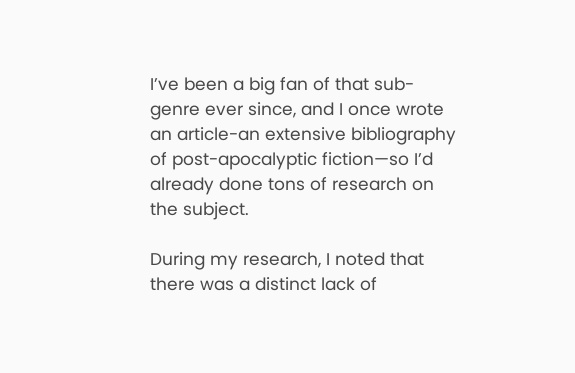I’ve been a big fan of that sub-genre ever since, and I once wrote an article-an extensive bibliography of post-apocalyptic fiction—so I’d already done tons of research on the subject.

During my research, I noted that there was a distinct lack of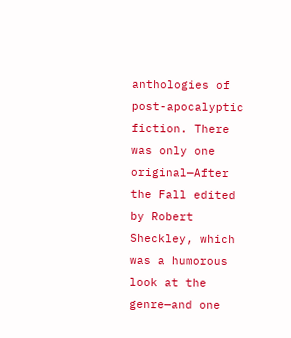anthologies of post-apocalyptic fiction. There was only one original—After the Fall edited by Robert Sheckley, which was a humorous look at the genre—and one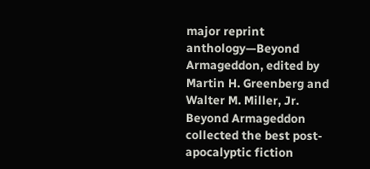major reprint anthology—Beyond Armageddon, edited by Martin H. Greenberg and Walter M. Miller, Jr. Beyond Armageddon collected the best post-apocalyptic fiction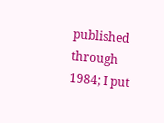published through 1984; I put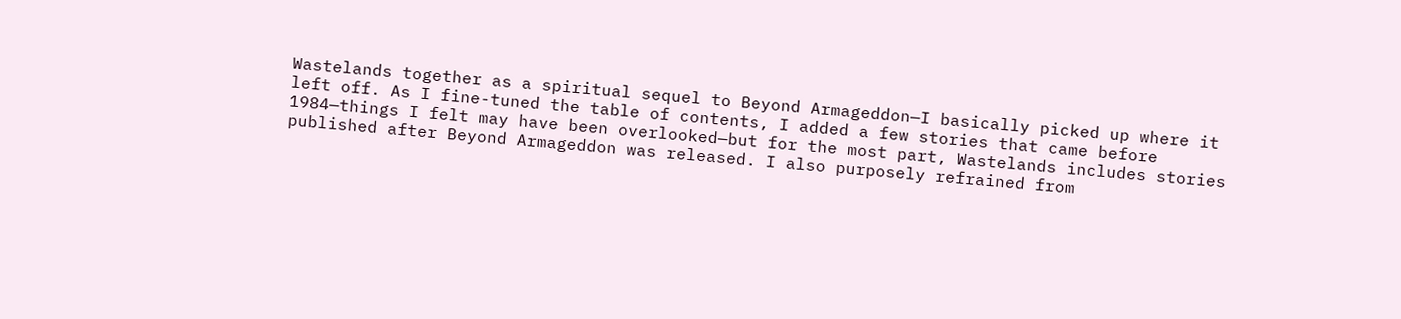Wastelands together as a spiritual sequel to Beyond Armageddon—I basically picked up where it left off. As I fine-tuned the table of contents, I added a few stories that came before 1984—things I felt may have been overlooked—but for the most part, Wastelands includes stories published after Beyond Armageddon was released. I also purposely refrained from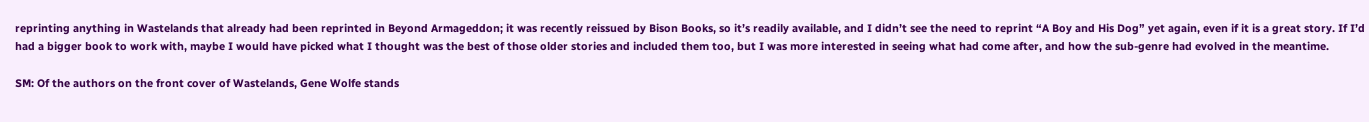reprinting anything in Wastelands that already had been reprinted in Beyond Armageddon; it was recently reissued by Bison Books, so it’s readily available, and I didn’t see the need to reprint “A Boy and His Dog” yet again, even if it is a great story. If I’d had a bigger book to work with, maybe I would have picked what I thought was the best of those older stories and included them too, but I was more interested in seeing what had come after, and how the sub-genre had evolved in the meantime.

SM: Of the authors on the front cover of Wastelands, Gene Wolfe stands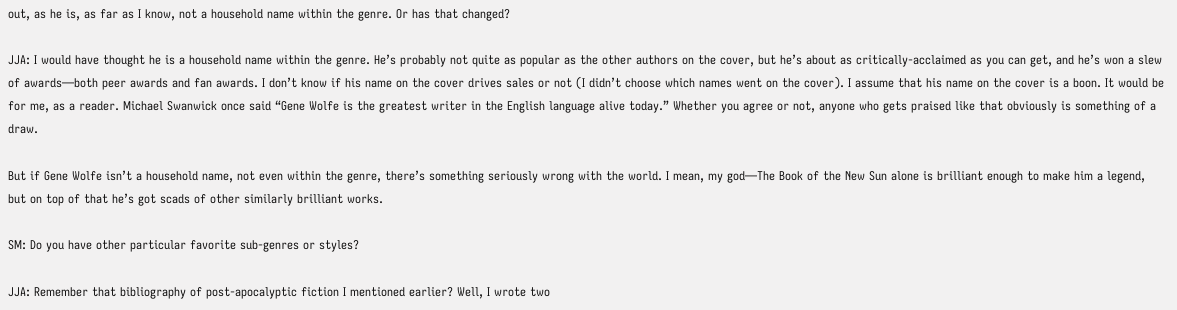out, as he is, as far as I know, not a household name within the genre. Or has that changed?

JJA: I would have thought he is a household name within the genre. He’s probably not quite as popular as the other authors on the cover, but he’s about as critically-acclaimed as you can get, and he’s won a slew of awards—both peer awards and fan awards. I don’t know if his name on the cover drives sales or not (I didn’t choose which names went on the cover). I assume that his name on the cover is a boon. It would be for me, as a reader. Michael Swanwick once said “Gene Wolfe is the greatest writer in the English language alive today.” Whether you agree or not, anyone who gets praised like that obviously is something of a draw.

But if Gene Wolfe isn’t a household name, not even within the genre, there’s something seriously wrong with the world. I mean, my god—The Book of the New Sun alone is brilliant enough to make him a legend, but on top of that he’s got scads of other similarly brilliant works.

SM: Do you have other particular favorite sub-genres or styles?

JJA: Remember that bibliography of post-apocalyptic fiction I mentioned earlier? Well, I wrote two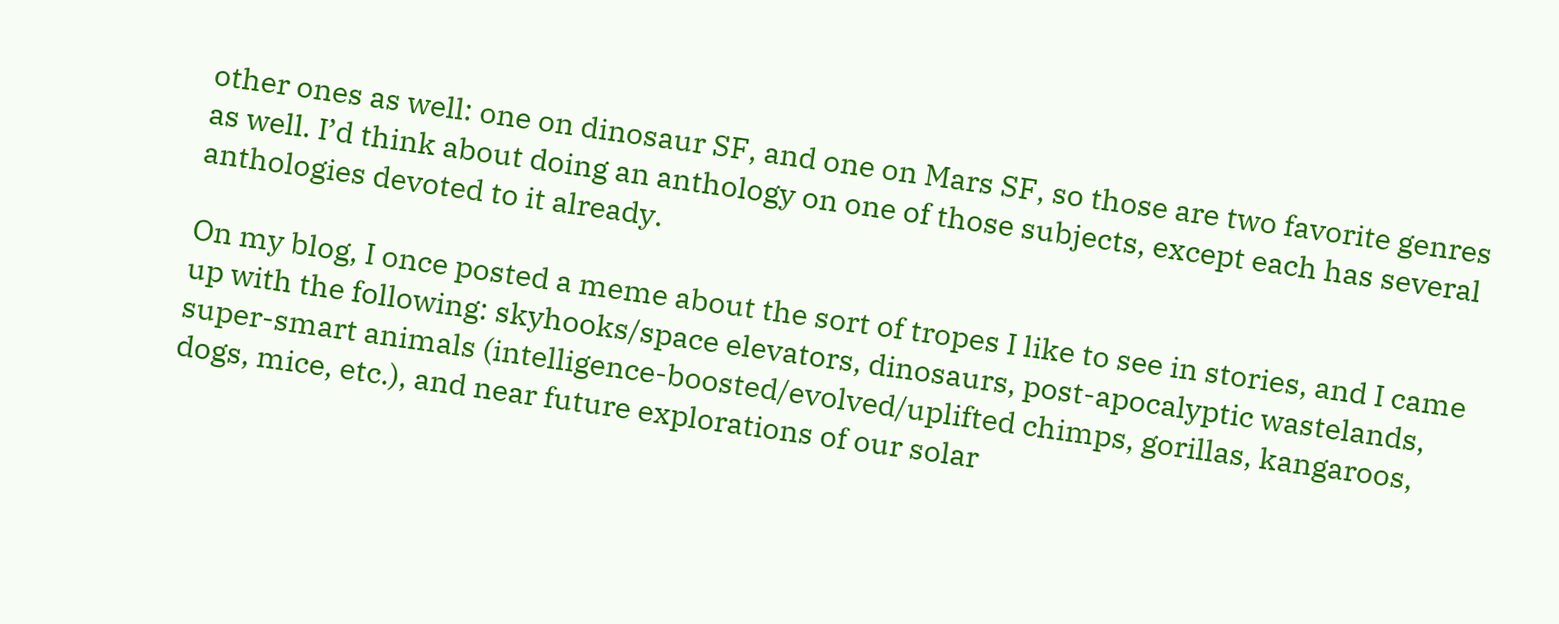other ones as well: one on dinosaur SF, and one on Mars SF, so those are two favorite genres as well. I’d think about doing an anthology on one of those subjects, except each has several anthologies devoted to it already.

On my blog, I once posted a meme about the sort of tropes I like to see in stories, and I came up with the following: skyhooks/space elevators, dinosaurs, post-apocalyptic wastelands, super-smart animals (intelligence-boosted/evolved/uplifted chimps, gorillas, kangaroos, dogs, mice, etc.), and near future explorations of our solar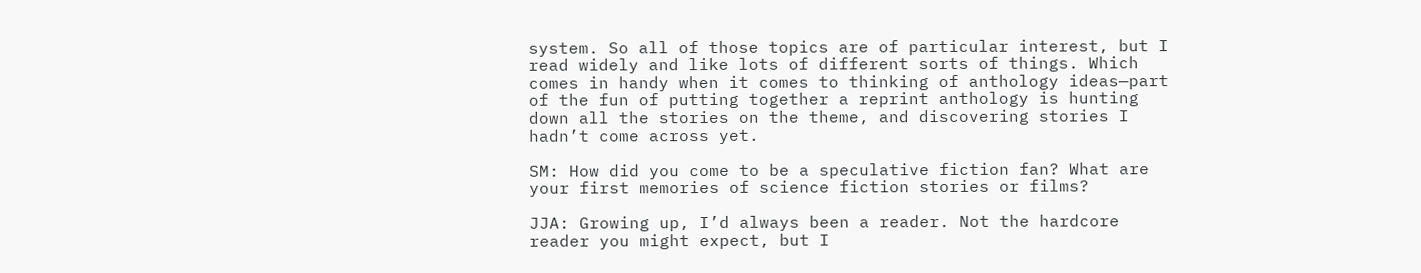system. So all of those topics are of particular interest, but I read widely and like lots of different sorts of things. Which comes in handy when it comes to thinking of anthology ideas—part of the fun of putting together a reprint anthology is hunting down all the stories on the theme, and discovering stories I hadn’t come across yet.

SM: How did you come to be a speculative fiction fan? What are your first memories of science fiction stories or films?

JJA: Growing up, I’d always been a reader. Not the hardcore reader you might expect, but I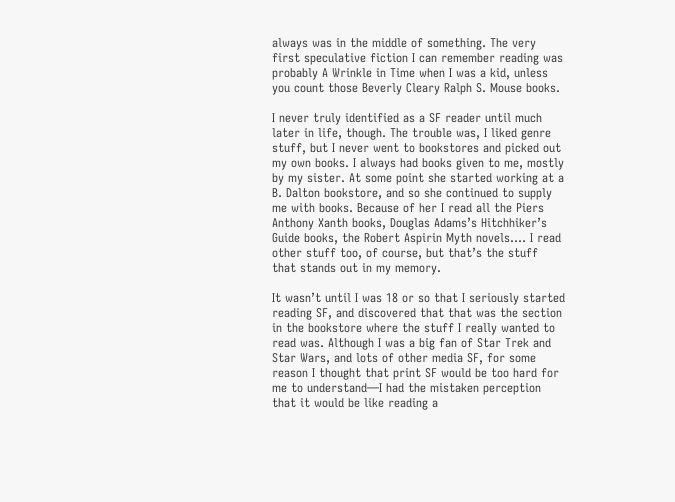always was in the middle of something. The very first speculative fiction I can remember reading was probably A Wrinkle in Time when I was a kid, unless you count those Beverly Cleary Ralph S. Mouse books.

I never truly identified as a SF reader until much later in life, though. The trouble was, I liked genre stuff, but I never went to bookstores and picked out my own books. I always had books given to me, mostly by my sister. At some point she started working at a B. Dalton bookstore, and so she continued to supply me with books. Because of her I read all the Piers Anthony Xanth books, Douglas Adams’s Hitchhiker’s Guide books, the Robert Aspirin Myth novels…. I read other stuff too, of course, but that’s the stuff that stands out in my memory.

It wasn’t until I was 18 or so that I seriously started reading SF, and discovered that that was the section in the bookstore where the stuff I really wanted to read was. Although I was a big fan of Star Trek and Star Wars, and lots of other media SF, for some reason I thought that print SF would be too hard for me to understand—I had the mistaken perception that it would be like reading a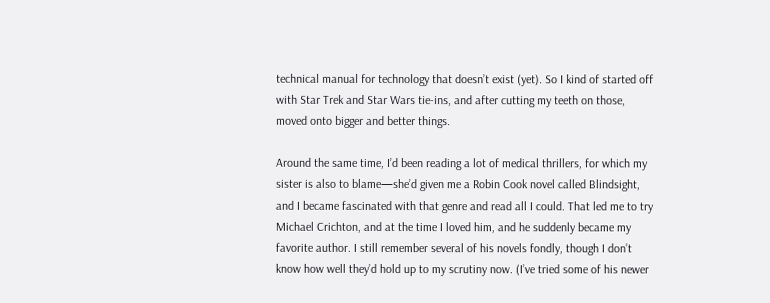technical manual for technology that doesn’t exist (yet). So I kind of started off with Star Trek and Star Wars tie-ins, and after cutting my teeth on those, moved onto bigger and better things.

Around the same time, I’d been reading a lot of medical thrillers, for which my sister is also to blame—she’d given me a Robin Cook novel called Blindsight, and I became fascinated with that genre and read all I could. That led me to try Michael Crichton, and at the time I loved him, and he suddenly became my favorite author. I still remember several of his novels fondly, though I don’t know how well they’d hold up to my scrutiny now. (I’ve tried some of his newer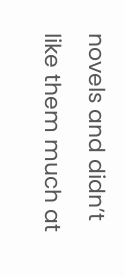novels and didn’t like them much at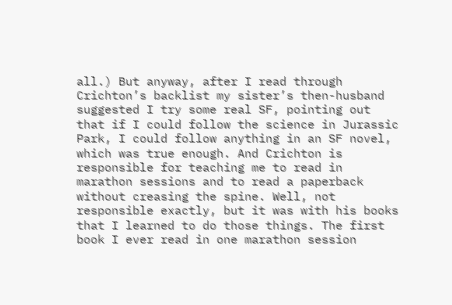all.) But anyway, after I read through Crichton’s backlist my sister’s then-husband suggested I try some real SF, pointing out that if I could follow the science in Jurassic Park, I could follow anything in an SF novel, which was true enough. And Crichton is responsible for teaching me to read in marathon sessions and to read a paperback without creasing the spine. Well, not responsible exactly, but it was with his books that I learned to do those things. The first book I ever read in one marathon session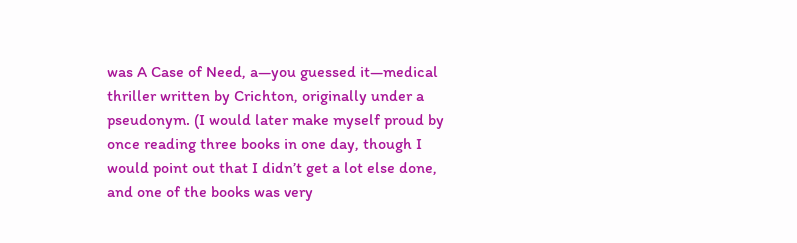was A Case of Need, a—you guessed it—medical thriller written by Crichton, originally under a pseudonym. (I would later make myself proud by once reading three books in one day, though I would point out that I didn’t get a lot else done, and one of the books was very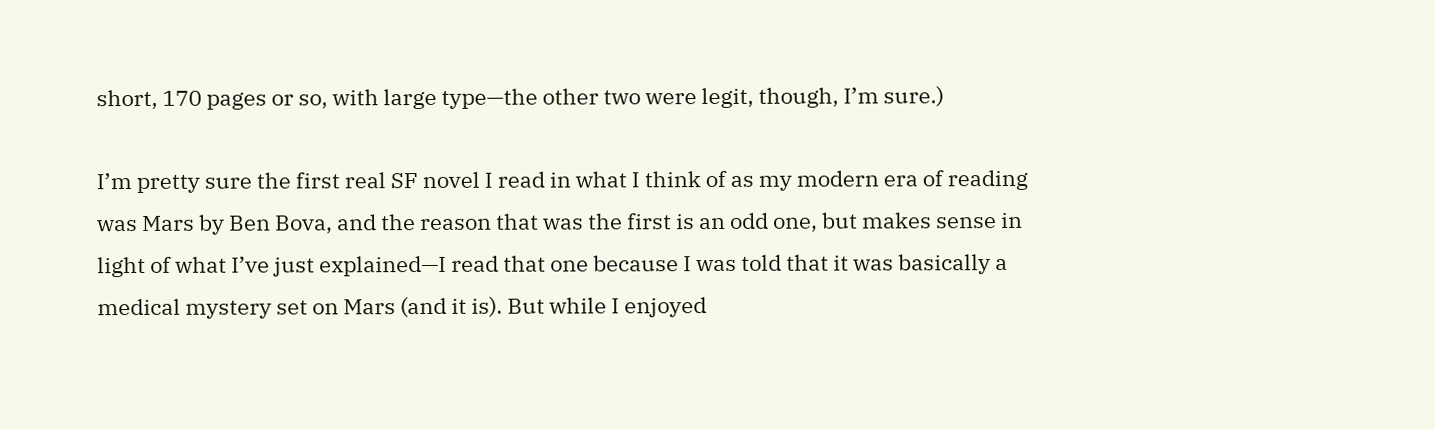short, 170 pages or so, with large type—the other two were legit, though, I’m sure.)

I’m pretty sure the first real SF novel I read in what I think of as my modern era of reading was Mars by Ben Bova, and the reason that was the first is an odd one, but makes sense in light of what I’ve just explained—I read that one because I was told that it was basically a medical mystery set on Mars (and it is). But while I enjoyed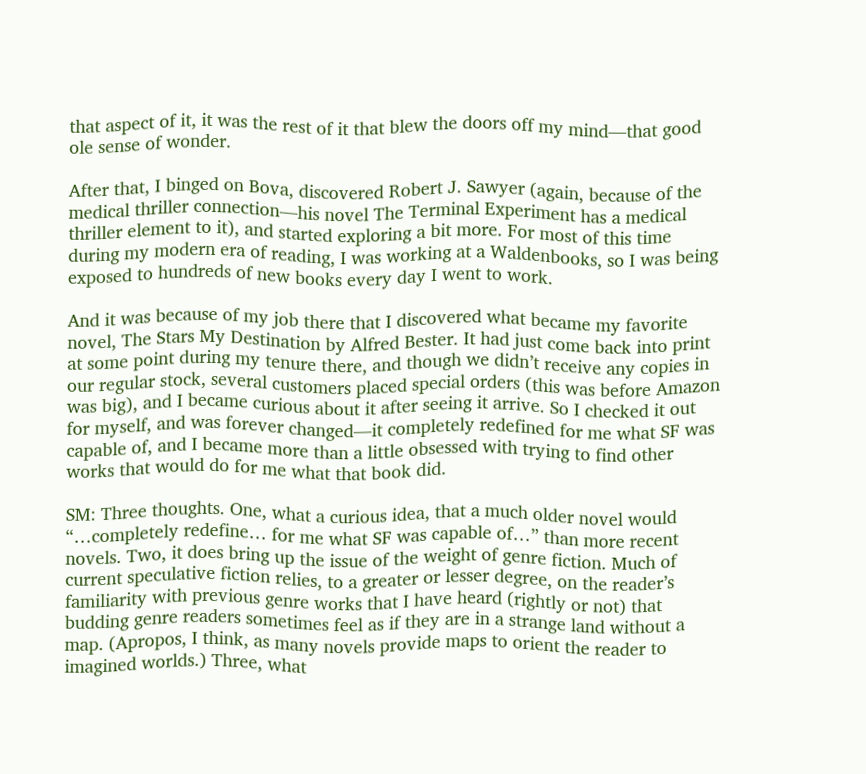that aspect of it, it was the rest of it that blew the doors off my mind—that good ole sense of wonder.

After that, I binged on Bova, discovered Robert J. Sawyer (again, because of the medical thriller connection—his novel The Terminal Experiment has a medical thriller element to it), and started exploring a bit more. For most of this time during my modern era of reading, I was working at a Waldenbooks, so I was being exposed to hundreds of new books every day I went to work.

And it was because of my job there that I discovered what became my favorite novel, The Stars My Destination by Alfred Bester. It had just come back into print at some point during my tenure there, and though we didn’t receive any copies in our regular stock, several customers placed special orders (this was before Amazon was big), and I became curious about it after seeing it arrive. So I checked it out for myself, and was forever changed—it completely redefined for me what SF was capable of, and I became more than a little obsessed with trying to find other works that would do for me what that book did.

SM: Three thoughts. One, what a curious idea, that a much older novel would “…completely redefine… for me what SF was capable of…” than more recent novels. Two, it does bring up the issue of the weight of genre fiction. Much of current speculative fiction relies, to a greater or lesser degree, on the reader’s familiarity with previous genre works that I have heard (rightly or not) that budding genre readers sometimes feel as if they are in a strange land without a map. (Apropos, I think, as many novels provide maps to orient the reader to imagined worlds.) Three, what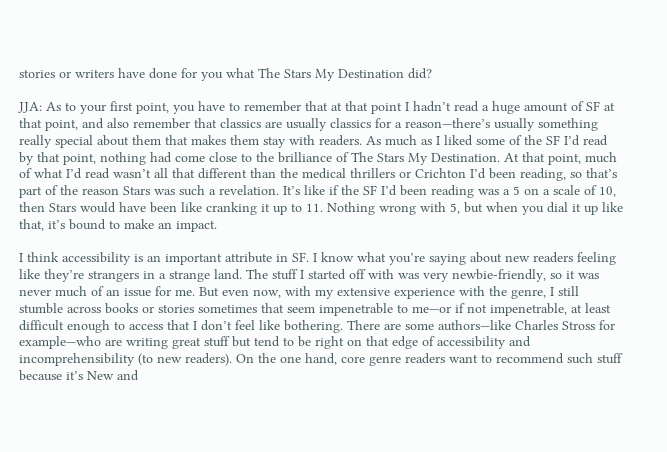stories or writers have done for you what The Stars My Destination did?

JJA: As to your first point, you have to remember that at that point I hadn’t read a huge amount of SF at that point, and also remember that classics are usually classics for a reason—there’s usually something really special about them that makes them stay with readers. As much as I liked some of the SF I’d read by that point, nothing had come close to the brilliance of The Stars My Destination. At that point, much of what I’d read wasn’t all that different than the medical thrillers or Crichton I’d been reading, so that’s part of the reason Stars was such a revelation. It’s like if the SF I’d been reading was a 5 on a scale of 10, then Stars would have been like cranking it up to 11. Nothing wrong with 5, but when you dial it up like that, it’s bound to make an impact.

I think accessibility is an important attribute in SF. I know what you’re saying about new readers feeling like they’re strangers in a strange land. The stuff I started off with was very newbie-friendly, so it was never much of an issue for me. But even now, with my extensive experience with the genre, I still stumble across books or stories sometimes that seem impenetrable to me—or if not impenetrable, at least difficult enough to access that I don’t feel like bothering. There are some authors—like Charles Stross for example—who are writing great stuff but tend to be right on that edge of accessibility and incomprehensibility (to new readers). On the one hand, core genre readers want to recommend such stuff because it’s New and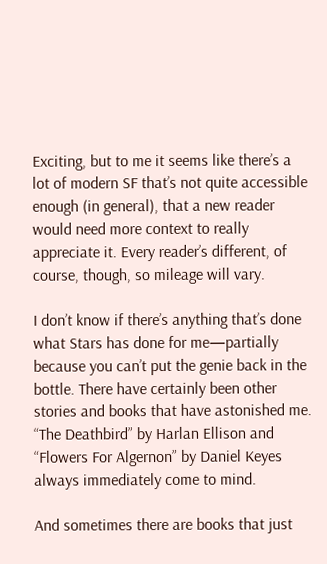Exciting, but to me it seems like there’s a lot of modern SF that’s not quite accessible enough (in general), that a new reader would need more context to really appreciate it. Every reader’s different, of course, though, so mileage will vary.

I don’t know if there’s anything that’s done what Stars has done for me—partially because you can’t put the genie back in the bottle. There have certainly been other stories and books that have astonished me. “The Deathbird” by Harlan Ellison and “Flowers For Algernon” by Daniel Keyes always immediately come to mind.

And sometimes there are books that just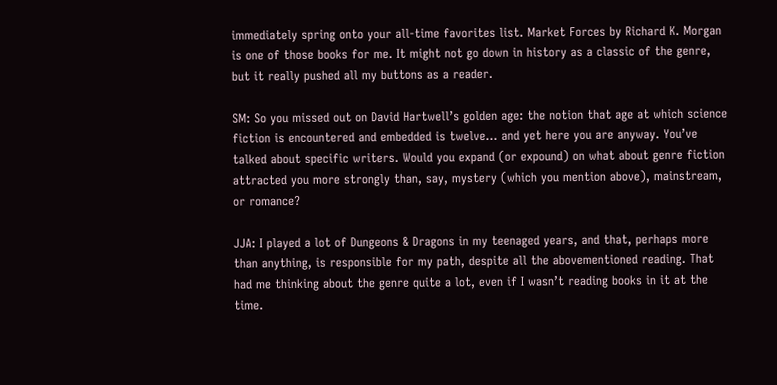immediately spring onto your all-time favorites list. Market Forces by Richard K. Morgan is one of those books for me. It might not go down in history as a classic of the genre, but it really pushed all my buttons as a reader.

SM: So you missed out on David Hartwell’s golden age: the notion that age at which science fiction is encountered and embedded is twelve… and yet here you are anyway. You’ve talked about specific writers. Would you expand (or expound) on what about genre fiction attracted you more strongly than, say, mystery (which you mention above), mainstream, or romance?

JJA: I played a lot of Dungeons & Dragons in my teenaged years, and that, perhaps more than anything, is responsible for my path, despite all the abovementioned reading. That had me thinking about the genre quite a lot, even if I wasn’t reading books in it at the time.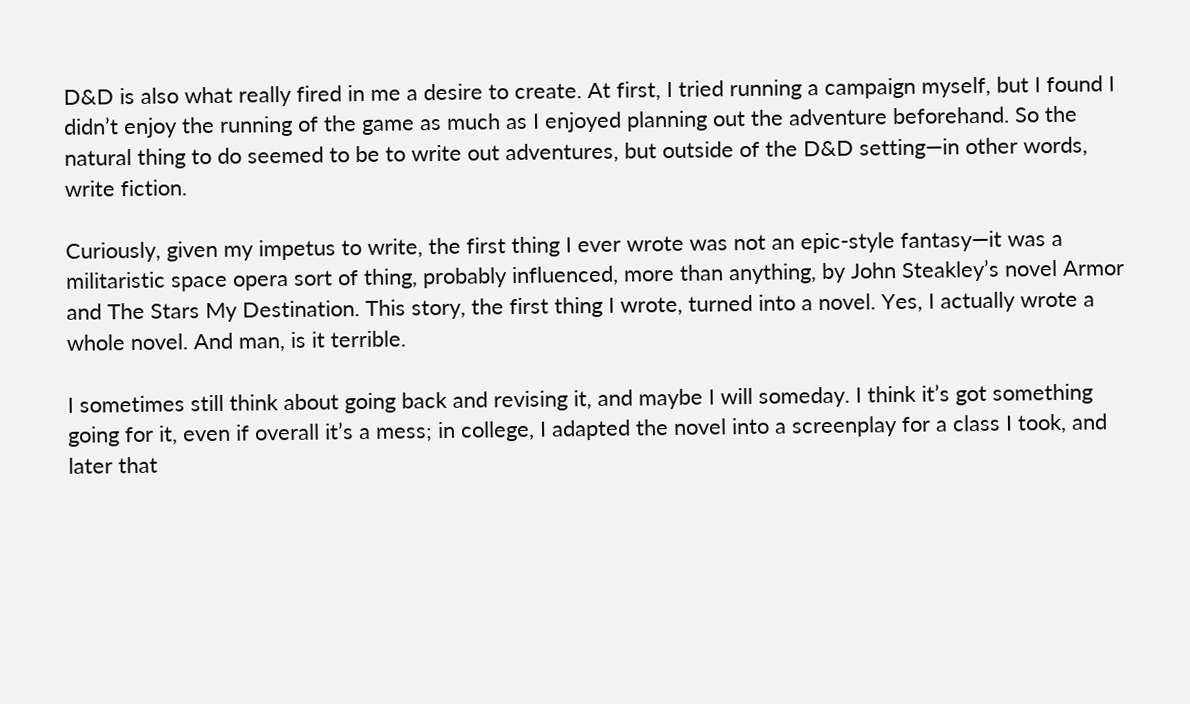D&D is also what really fired in me a desire to create. At first, I tried running a campaign myself, but I found I didn’t enjoy the running of the game as much as I enjoyed planning out the adventure beforehand. So the natural thing to do seemed to be to write out adventures, but outside of the D&D setting—in other words, write fiction.

Curiously, given my impetus to write, the first thing I ever wrote was not an epic-style fantasy—it was a militaristic space opera sort of thing, probably influenced, more than anything, by John Steakley’s novel Armor and The Stars My Destination. This story, the first thing I wrote, turned into a novel. Yes, I actually wrote a whole novel. And man, is it terrible.

I sometimes still think about going back and revising it, and maybe I will someday. I think it’s got something going for it, even if overall it’s a mess; in college, I adapted the novel into a screenplay for a class I took, and later that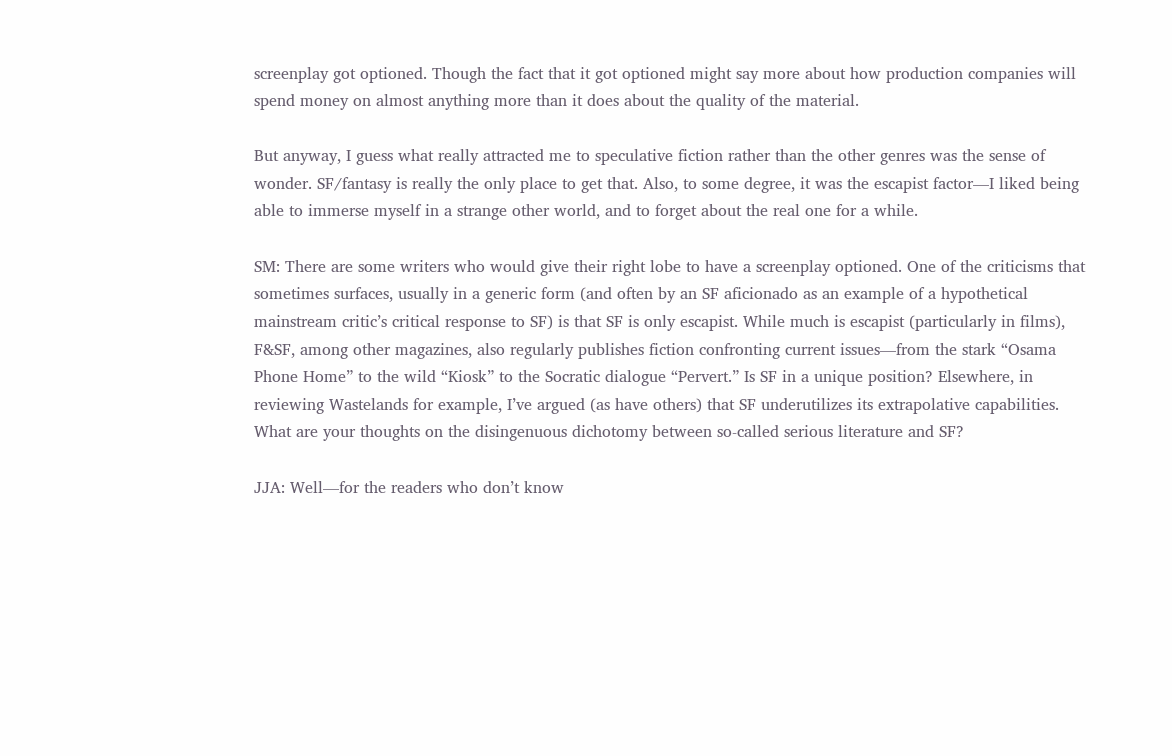screenplay got optioned. Though the fact that it got optioned might say more about how production companies will spend money on almost anything more than it does about the quality of the material.

But anyway, I guess what really attracted me to speculative fiction rather than the other genres was the sense of wonder. SF/fantasy is really the only place to get that. Also, to some degree, it was the escapist factor—I liked being able to immerse myself in a strange other world, and to forget about the real one for a while.

SM: There are some writers who would give their right lobe to have a screenplay optioned. One of the criticisms that sometimes surfaces, usually in a generic form (and often by an SF aficionado as an example of a hypothetical mainstream critic’s critical response to SF) is that SF is only escapist. While much is escapist (particularly in films), F&SF, among other magazines, also regularly publishes fiction confronting current issues—from the stark “Osama Phone Home” to the wild “Kiosk” to the Socratic dialogue “Pervert.” Is SF in a unique position? Elsewhere, in reviewing Wastelands for example, I’ve argued (as have others) that SF underutilizes its extrapolative capabilities. What are your thoughts on the disingenuous dichotomy between so-called serious literature and SF?

JJA: Well—for the readers who don’t know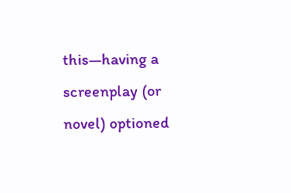this—having a screenplay (or novel) optioned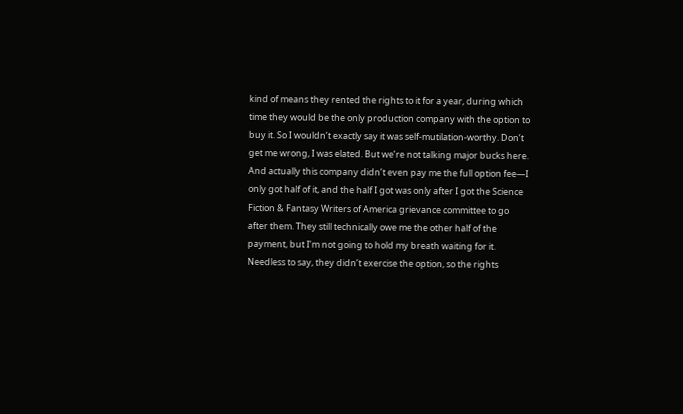kind of means they rented the rights to it for a year, during which time they would be the only production company with the option to buy it. So I wouldn’t exactly say it was self-mutilation-worthy. Don’t get me wrong, I was elated. But we’re not talking major bucks here. And actually this company didn’t even pay me the full option fee—I only got half of it, and the half I got was only after I got the Science Fiction & Fantasy Writers of America grievance committee to go after them. They still technically owe me the other half of the payment, but I’m not going to hold my breath waiting for it. Needless to say, they didn’t exercise the option, so the rights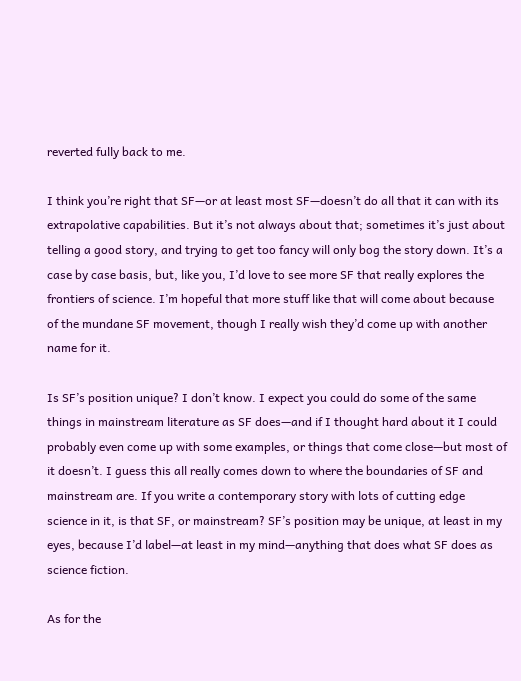reverted fully back to me.

I think you’re right that SF—or at least most SF—doesn’t do all that it can with its extrapolative capabilities. But it’s not always about that; sometimes it’s just about telling a good story, and trying to get too fancy will only bog the story down. It’s a case by case basis, but, like you, I’d love to see more SF that really explores the frontiers of science. I’m hopeful that more stuff like that will come about because of the mundane SF movement, though I really wish they’d come up with another name for it.

Is SF’s position unique? I don’t know. I expect you could do some of the same things in mainstream literature as SF does—and if I thought hard about it I could probably even come up with some examples, or things that come close—but most of it doesn’t. I guess this all really comes down to where the boundaries of SF and mainstream are. If you write a contemporary story with lots of cutting edge science in it, is that SF, or mainstream? SF’s position may be unique, at least in my eyes, because I’d label—at least in my mind—anything that does what SF does as science fiction.

As for the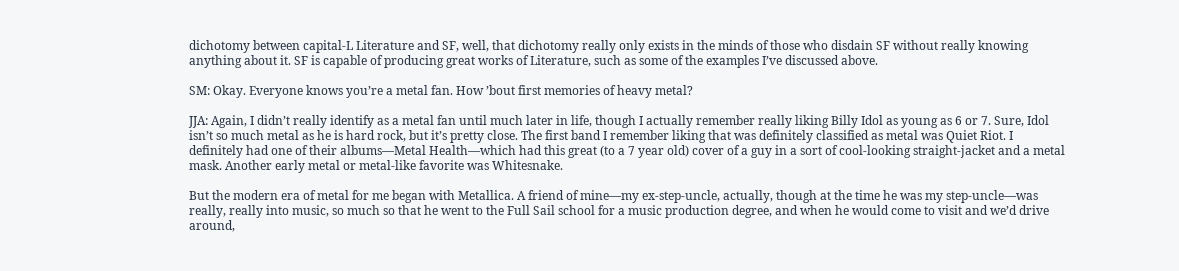dichotomy between capital-L Literature and SF, well, that dichotomy really only exists in the minds of those who disdain SF without really knowing anything about it. SF is capable of producing great works of Literature, such as some of the examples I’ve discussed above.

SM: Okay. Everyone knows you’re a metal fan. How ’bout first memories of heavy metal?

JJA: Again, I didn’t really identify as a metal fan until much later in life, though I actually remember really liking Billy Idol as young as 6 or 7. Sure, Idol isn’t so much metal as he is hard rock, but it’s pretty close. The first band I remember liking that was definitely classified as metal was Quiet Riot. I definitely had one of their albums—Metal Health—which had this great (to a 7 year old) cover of a guy in a sort of cool-looking straight-jacket and a metal mask. Another early metal or metal-like favorite was Whitesnake.

But the modern era of metal for me began with Metallica. A friend of mine—my ex-step-uncle, actually, though at the time he was my step-uncle—was really, really into music, so much so that he went to the Full Sail school for a music production degree, and when he would come to visit and we’d drive around,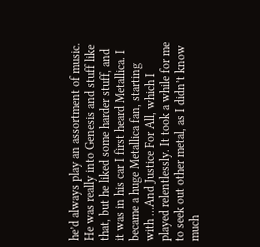he’d always play an assortment of music. He was really into Genesis and stuff like that, but he liked some harder stuff, and it was in his car I first heard Metallica. I became a huge Metallica fan, starting with …And Justice For All, which I played relentlessly. It took a while for me to seek out other metal, as I didn’t know much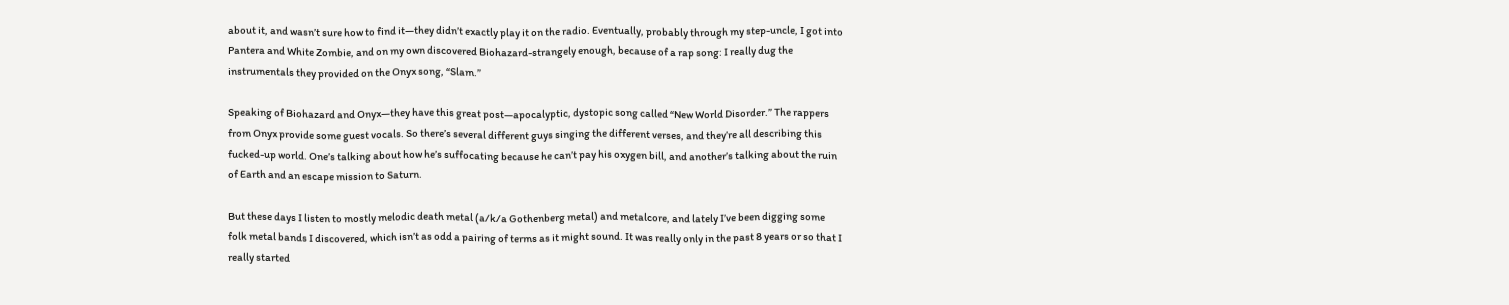about it, and wasn’t sure how to find it—they didn’t exactly play it on the radio. Eventually, probably through my step-uncle, I got into Pantera and White Zombie, and on my own discovered Biohazard-strangely enough, because of a rap song: I really dug the instrumentals they provided on the Onyx song, “Slam.”

Speaking of Biohazard and Onyx—they have this great post—apocalyptic, dystopic song called “New World Disorder.” The rappers from Onyx provide some guest vocals. So there’s several different guys singing the different verses, and they’re all describing this fucked-up world. One’s talking about how he’s suffocating because he can’t pay his oxygen bill, and another’s talking about the ruin of Earth and an escape mission to Saturn.

But these days I listen to mostly melodic death metal (a/k/a Gothenberg metal) and metalcore, and lately I’ve been digging some folk metal bands I discovered, which isn’t as odd a pairing of terms as it might sound. It was really only in the past 8 years or so that I really started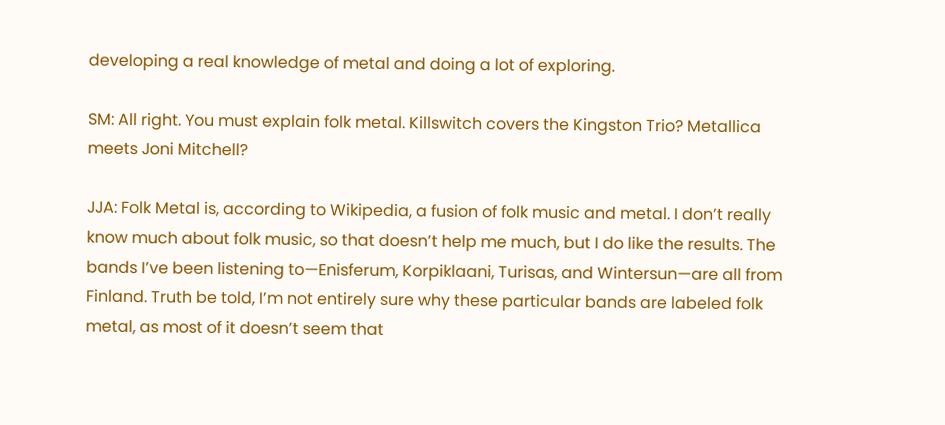developing a real knowledge of metal and doing a lot of exploring.

SM: All right. You must explain folk metal. Killswitch covers the Kingston Trio? Metallica meets Joni Mitchell?

JJA: Folk Metal is, according to Wikipedia, a fusion of folk music and metal. I don’t really know much about folk music, so that doesn’t help me much, but I do like the results. The bands I’ve been listening to—Enisferum, Korpiklaani, Turisas, and Wintersun—are all from Finland. Truth be told, I’m not entirely sure why these particular bands are labeled folk metal, as most of it doesn’t seem that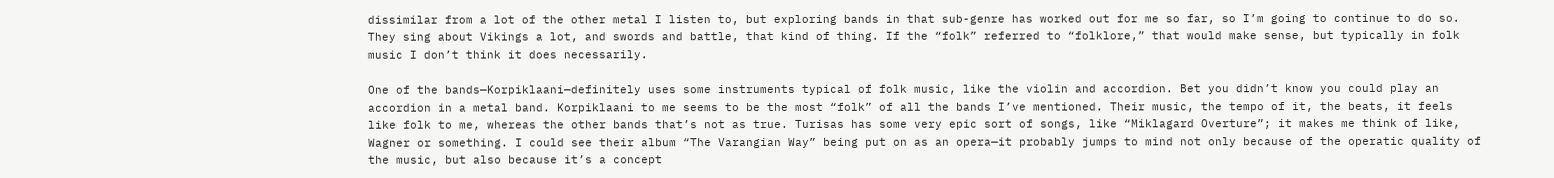dissimilar from a lot of the other metal I listen to, but exploring bands in that sub-genre has worked out for me so far, so I’m going to continue to do so. They sing about Vikings a lot, and swords and battle, that kind of thing. If the “folk” referred to “folklore,” that would make sense, but typically in folk music I don’t think it does necessarily.

One of the bands—Korpiklaani—definitely uses some instruments typical of folk music, like the violin and accordion. Bet you didn’t know you could play an accordion in a metal band. Korpiklaani to me seems to be the most “folk” of all the bands I’ve mentioned. Their music, the tempo of it, the beats, it feels like folk to me, whereas the other bands that’s not as true. Turisas has some very epic sort of songs, like “Miklagard Overture”; it makes me think of like, Wagner or something. I could see their album “The Varangian Way” being put on as an opera—it probably jumps to mind not only because of the operatic quality of the music, but also because it’s a concept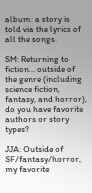album: a story is told via the lyrics of all the songs.

SM: Returning to fiction… outside of the genre (including science fiction, fantasy, and horror), do you have favorite authors or story types?

JJA: Outside of SF/fantasy/horror, my favorite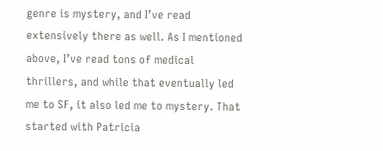genre is mystery, and I’ve read extensively there as well. As I mentioned above, I’ve read tons of medical thrillers, and while that eventually led me to SF, it also led me to mystery. That started with Patricia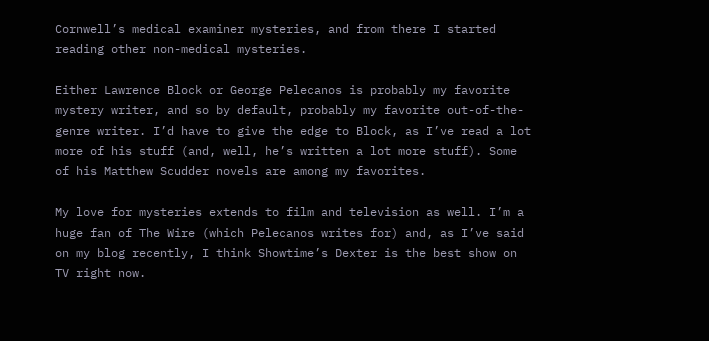Cornwell’s medical examiner mysteries, and from there I started reading other non-medical mysteries.

Either Lawrence Block or George Pelecanos is probably my favorite mystery writer, and so by default, probably my favorite out-of-the-genre writer. I’d have to give the edge to Block, as I’ve read a lot more of his stuff (and, well, he’s written a lot more stuff). Some of his Matthew Scudder novels are among my favorites.

My love for mysteries extends to film and television as well. I’m a huge fan of The Wire (which Pelecanos writes for) and, as I’ve said on my blog recently, I think Showtime’s Dexter is the best show on TV right now.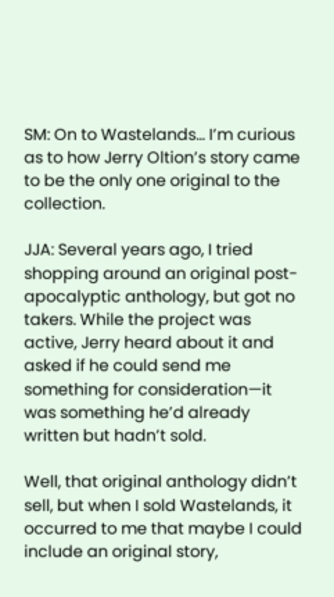SM: On to Wastelands… I’m curious as to how Jerry Oltion’s story came to be the only one original to the collection.

JJA: Several years ago, I tried shopping around an original post-apocalyptic anthology, but got no takers. While the project was active, Jerry heard about it and asked if he could send me something for consideration—it was something he’d already written but hadn’t sold.

Well, that original anthology didn’t sell, but when I sold Wastelands, it occurred to me that maybe I could include an original story,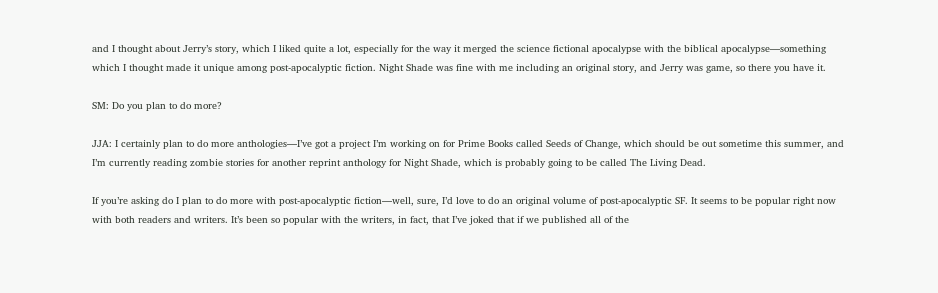and I thought about Jerry’s story, which I liked quite a lot, especially for the way it merged the science fictional apocalypse with the biblical apocalypse—something which I thought made it unique among post-apocalyptic fiction. Night Shade was fine with me including an original story, and Jerry was game, so there you have it.

SM: Do you plan to do more?

JJA: I certainly plan to do more anthologies—I’ve got a project I’m working on for Prime Books called Seeds of Change, which should be out sometime this summer, and I’m currently reading zombie stories for another reprint anthology for Night Shade, which is probably going to be called The Living Dead.

If you’re asking do I plan to do more with post-apocalyptic fiction—well, sure, I’d love to do an original volume of post-apocalyptic SF. It seems to be popular right now with both readers and writers. It’s been so popular with the writers, in fact, that I’ve joked that if we published all of the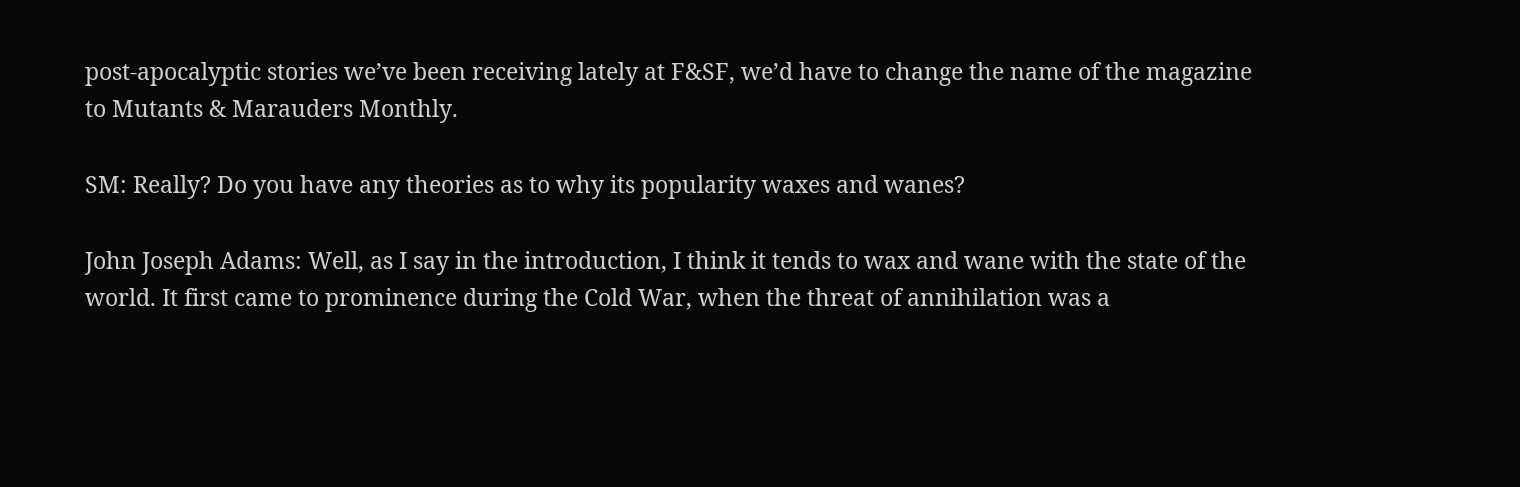post-apocalyptic stories we’ve been receiving lately at F&SF, we’d have to change the name of the magazine to Mutants & Marauders Monthly.

SM: Really? Do you have any theories as to why its popularity waxes and wanes?

John Joseph Adams: Well, as I say in the introduction, I think it tends to wax and wane with the state of the world. It first came to prominence during the Cold War, when the threat of annihilation was a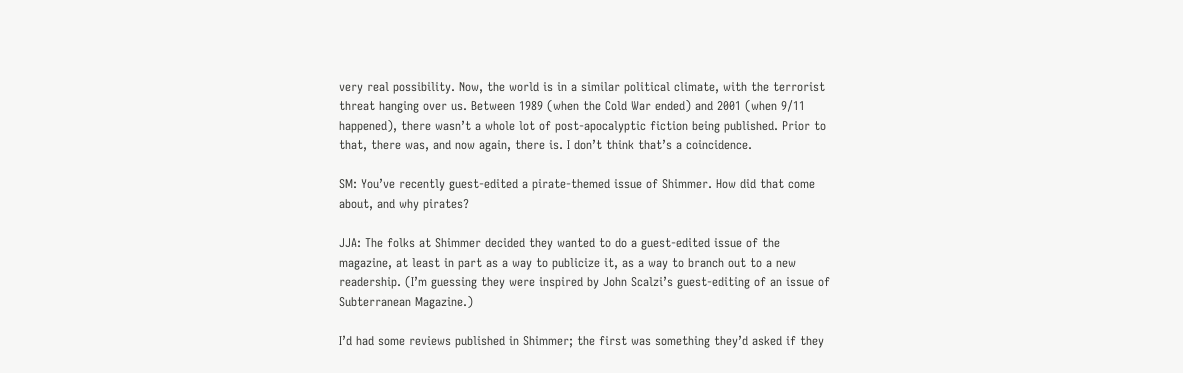very real possibility. Now, the world is in a similar political climate, with the terrorist threat hanging over us. Between 1989 (when the Cold War ended) and 2001 (when 9/11 happened), there wasn’t a whole lot of post-apocalyptic fiction being published. Prior to that, there was, and now again, there is. I don’t think that’s a coincidence.

SM: You’ve recently guest-edited a pirate-themed issue of Shimmer. How did that come about, and why pirates?

JJA: The folks at Shimmer decided they wanted to do a guest-edited issue of the magazine, at least in part as a way to publicize it, as a way to branch out to a new readership. (I’m guessing they were inspired by John Scalzi’s guest-editing of an issue of Subterranean Magazine.)

I’d had some reviews published in Shimmer; the first was something they’d asked if they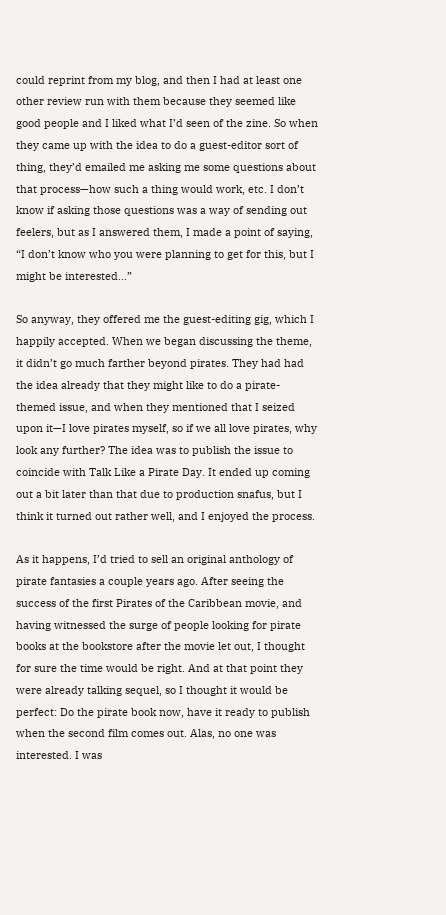could reprint from my blog, and then I had at least one other review run with them because they seemed like good people and I liked what I’d seen of the zine. So when they came up with the idea to do a guest-editor sort of thing, they’d emailed me asking me some questions about that process—how such a thing would work, etc. I don’t know if asking those questions was a way of sending out feelers, but as I answered them, I made a point of saying, “I don’t know who you were planning to get for this, but I might be interested…”

So anyway, they offered me the guest-editing gig, which I happily accepted. When we began discussing the theme, it didn’t go much farther beyond pirates. They had had the idea already that they might like to do a pirate-themed issue, and when they mentioned that I seized upon it—I love pirates myself, so if we all love pirates, why look any further? The idea was to publish the issue to coincide with Talk Like a Pirate Day. It ended up coming out a bit later than that due to production snafus, but I think it turned out rather well, and I enjoyed the process.

As it happens, I’d tried to sell an original anthology of pirate fantasies a couple years ago. After seeing the success of the first Pirates of the Caribbean movie, and having witnessed the surge of people looking for pirate books at the bookstore after the movie let out, I thought for sure the time would be right. And at that point they were already talking sequel, so I thought it would be perfect: Do the pirate book now, have it ready to publish when the second film comes out. Alas, no one was interested. I was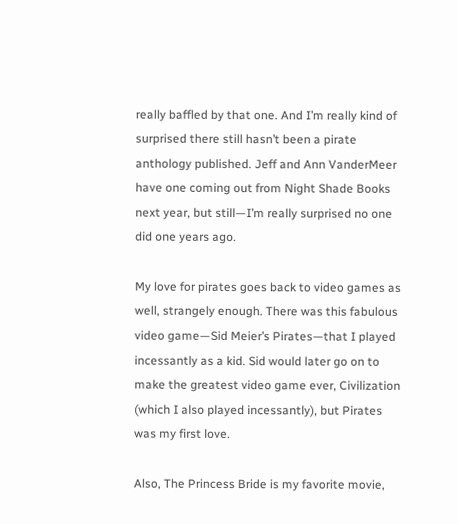really baffled by that one. And I’m really kind of surprised there still hasn’t been a pirate anthology published. Jeff and Ann VanderMeer have one coming out from Night Shade Books next year, but still—I’m really surprised no one did one years ago.

My love for pirates goes back to video games as well, strangely enough. There was this fabulous video game—Sid Meier’s Pirates—that I played incessantly as a kid. Sid would later go on to make the greatest video game ever, Civilization (which I also played incessantly), but Pirates was my first love.

Also, The Princess Bride is my favorite movie,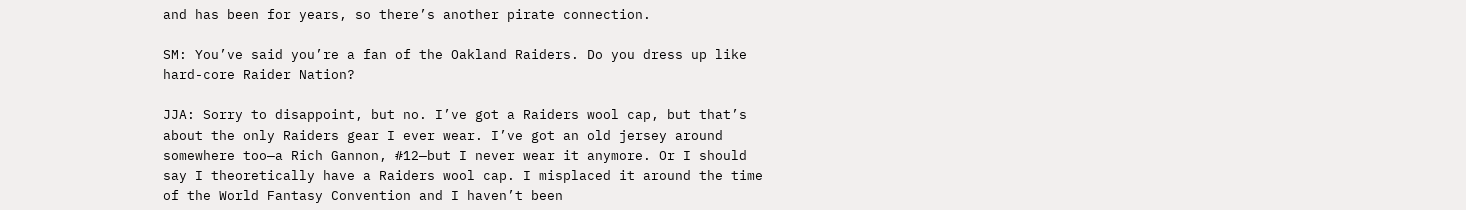and has been for years, so there’s another pirate connection.

SM: You’ve said you’re a fan of the Oakland Raiders. Do you dress up like hard-core Raider Nation?

JJA: Sorry to disappoint, but no. I’ve got a Raiders wool cap, but that’s about the only Raiders gear I ever wear. I’ve got an old jersey around somewhere too—a Rich Gannon, #12—but I never wear it anymore. Or I should say I theoretically have a Raiders wool cap. I misplaced it around the time of the World Fantasy Convention and I haven’t been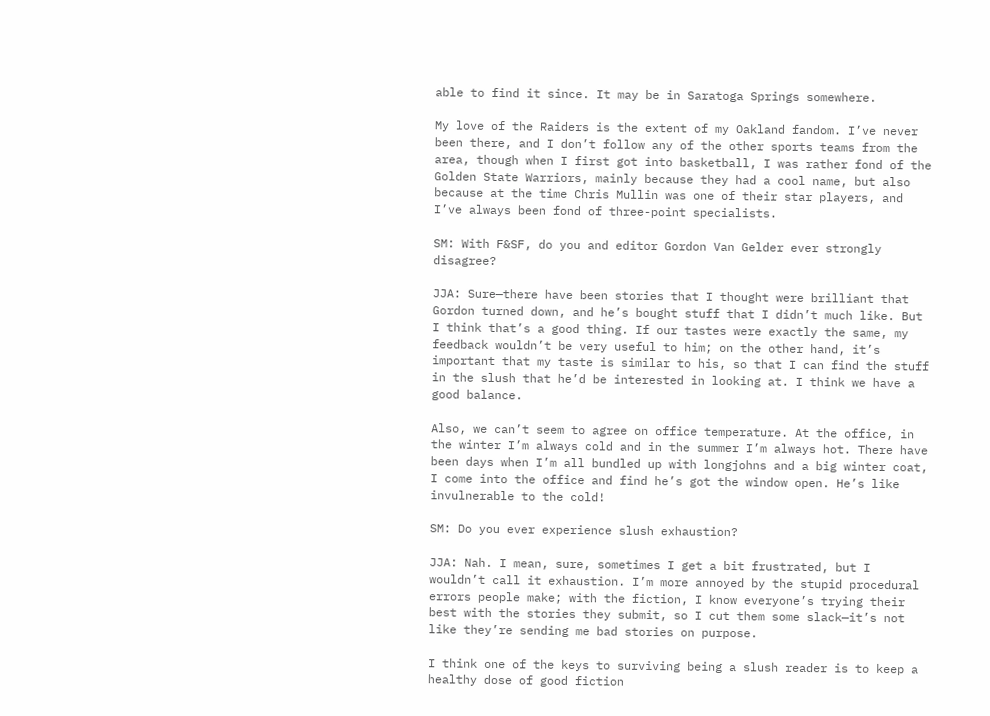able to find it since. It may be in Saratoga Springs somewhere.

My love of the Raiders is the extent of my Oakland fandom. I’ve never been there, and I don’t follow any of the other sports teams from the area, though when I first got into basketball, I was rather fond of the Golden State Warriors, mainly because they had a cool name, but also because at the time Chris Mullin was one of their star players, and I’ve always been fond of three-point specialists.

SM: With F&SF, do you and editor Gordon Van Gelder ever strongly disagree?

JJA: Sure—there have been stories that I thought were brilliant that Gordon turned down, and he’s bought stuff that I didn’t much like. But I think that’s a good thing. If our tastes were exactly the same, my feedback wouldn’t be very useful to him; on the other hand, it’s important that my taste is similar to his, so that I can find the stuff in the slush that he’d be interested in looking at. I think we have a good balance.

Also, we can’t seem to agree on office temperature. At the office, in the winter I’m always cold and in the summer I’m always hot. There have been days when I’m all bundled up with longjohns and a big winter coat, I come into the office and find he’s got the window open. He’s like invulnerable to the cold!

SM: Do you ever experience slush exhaustion?

JJA: Nah. I mean, sure, sometimes I get a bit frustrated, but I wouldn’t call it exhaustion. I’m more annoyed by the stupid procedural errors people make; with the fiction, I know everyone’s trying their best with the stories they submit, so I cut them some slack—it’s not like they’re sending me bad stories on purpose.

I think one of the keys to surviving being a slush reader is to keep a healthy dose of good fiction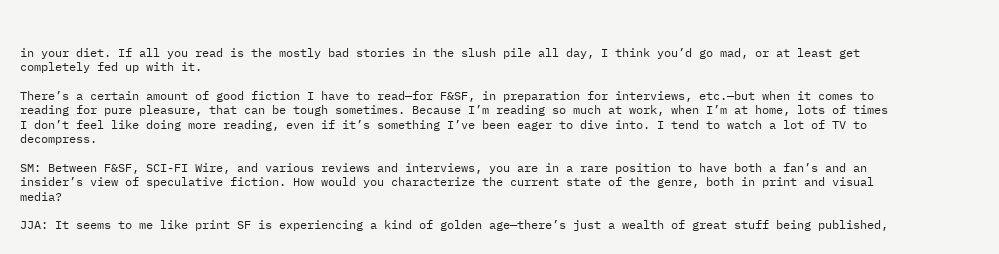in your diet. If all you read is the mostly bad stories in the slush pile all day, I think you’d go mad, or at least get completely fed up with it.

There’s a certain amount of good fiction I have to read—for F&SF, in preparation for interviews, etc.—but when it comes to reading for pure pleasure, that can be tough sometimes. Because I’m reading so much at work, when I’m at home, lots of times I don’t feel like doing more reading, even if it’s something I’ve been eager to dive into. I tend to watch a lot of TV to decompress.

SM: Between F&SF, SCI-FI Wire, and various reviews and interviews, you are in a rare position to have both a fan’s and an insider’s view of speculative fiction. How would you characterize the current state of the genre, both in print and visual media?

JJA: It seems to me like print SF is experiencing a kind of golden age—there’s just a wealth of great stuff being published,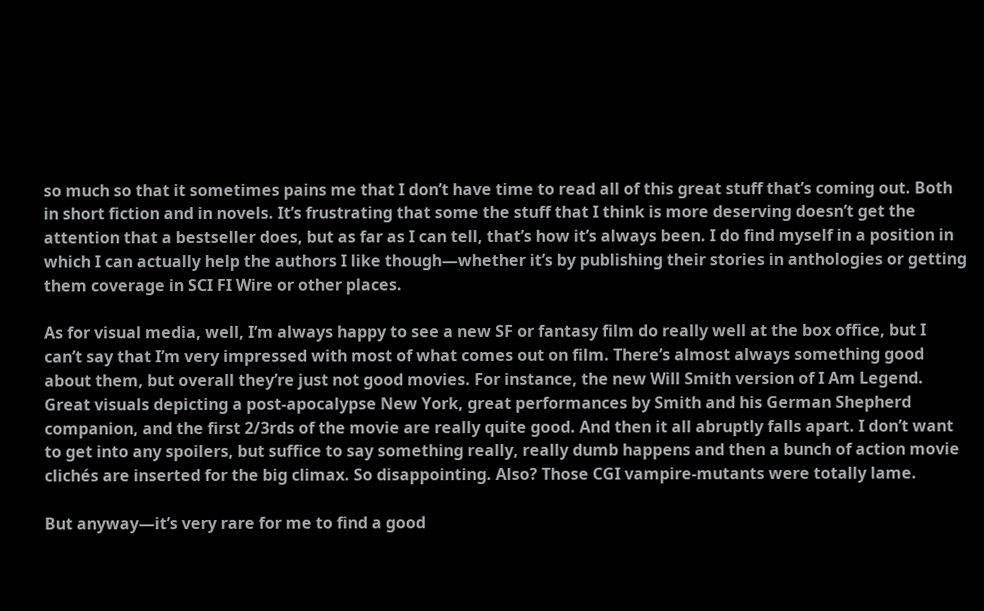so much so that it sometimes pains me that I don’t have time to read all of this great stuff that’s coming out. Both in short fiction and in novels. It’s frustrating that some the stuff that I think is more deserving doesn’t get the attention that a bestseller does, but as far as I can tell, that’s how it’s always been. I do find myself in a position in which I can actually help the authors I like though—whether it’s by publishing their stories in anthologies or getting them coverage in SCI FI Wire or other places.

As for visual media, well, I’m always happy to see a new SF or fantasy film do really well at the box office, but I can’t say that I’m very impressed with most of what comes out on film. There’s almost always something good about them, but overall they’re just not good movies. For instance, the new Will Smith version of I Am Legend. Great visuals depicting a post-apocalypse New York, great performances by Smith and his German Shepherd companion, and the first 2/3rds of the movie are really quite good. And then it all abruptly falls apart. I don’t want to get into any spoilers, but suffice to say something really, really dumb happens and then a bunch of action movie clichés are inserted for the big climax. So disappointing. Also? Those CGI vampire-mutants were totally lame.

But anyway—it’s very rare for me to find a good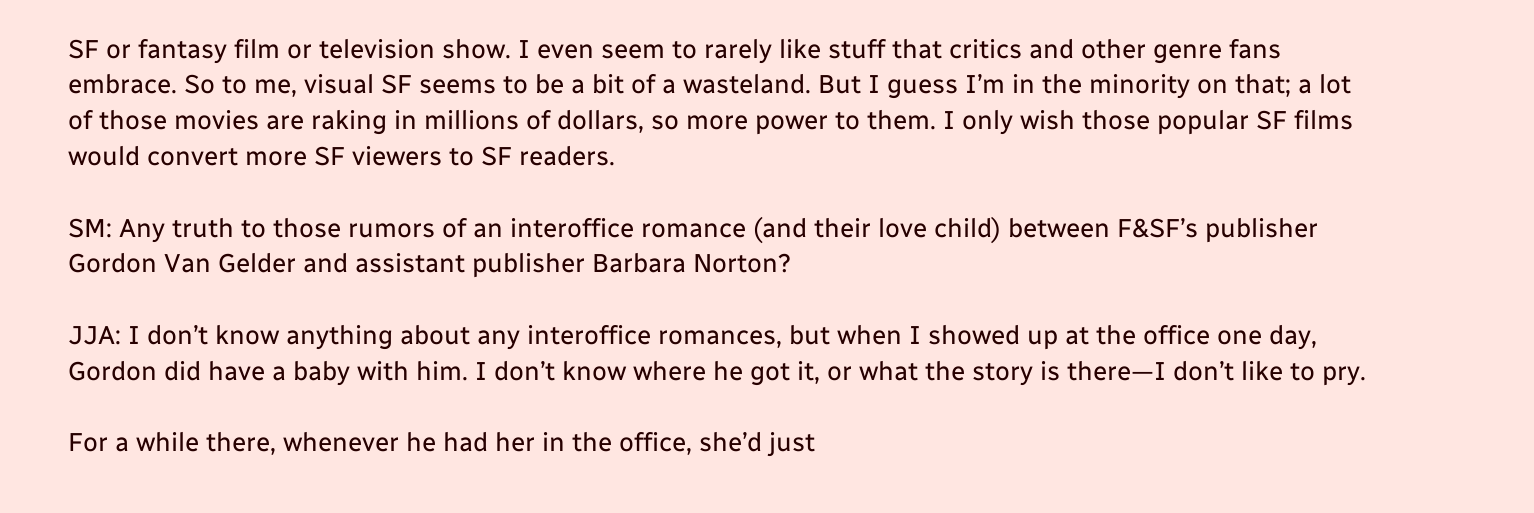SF or fantasy film or television show. I even seem to rarely like stuff that critics and other genre fans embrace. So to me, visual SF seems to be a bit of a wasteland. But I guess I’m in the minority on that; a lot of those movies are raking in millions of dollars, so more power to them. I only wish those popular SF films would convert more SF viewers to SF readers.

SM: Any truth to those rumors of an interoffice romance (and their love child) between F&SF’s publisher Gordon Van Gelder and assistant publisher Barbara Norton?

JJA: I don’t know anything about any interoffice romances, but when I showed up at the office one day, Gordon did have a baby with him. I don’t know where he got it, or what the story is there—I don’t like to pry.

For a while there, whenever he had her in the office, she’d just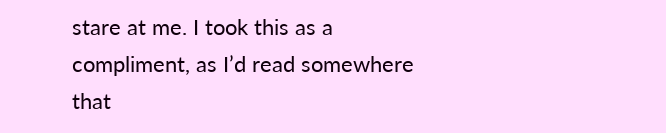stare at me. I took this as a compliment, as I’d read somewhere that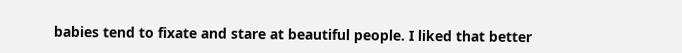babies tend to fixate and stare at beautiful people. I liked that better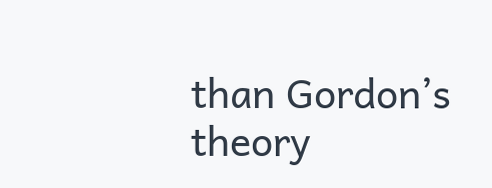than Gordon’s theory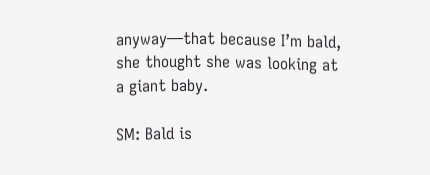anyway—that because I’m bald, she thought she was looking at a giant baby.

SM: Bald is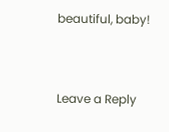beautiful, baby!


Leave a Reply